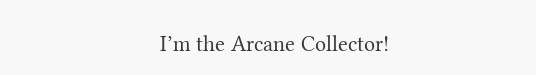I’m the Arcane Collector!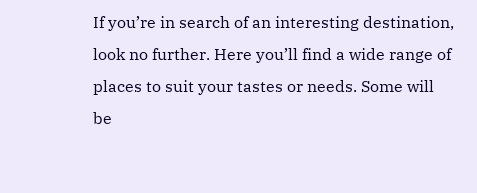If you’re in search of an interesting destination, look no further. Here you’ll find a wide range of places to suit your tastes or needs. Some will be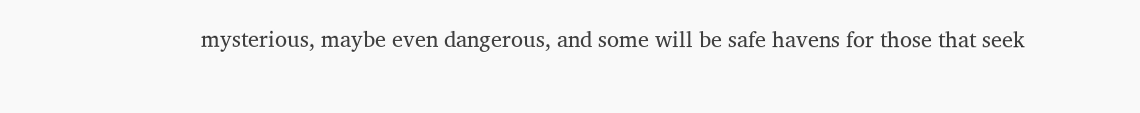mysterious, maybe even dangerous, and some will be safe havens for those that seek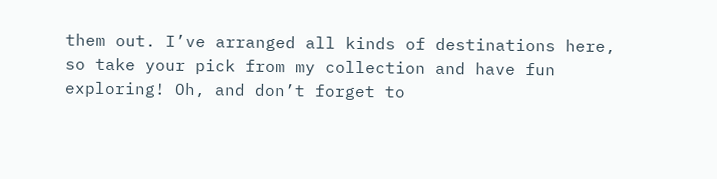them out. I’ve arranged all kinds of destinations here, so take your pick from my collection and have fun exploring! Oh, and don’t forget to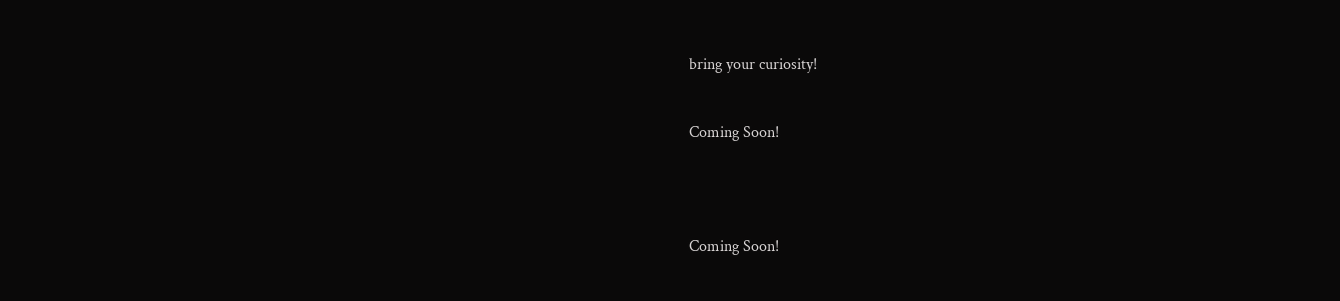bring your curiosity!


Coming Soon!




Coming Soon!